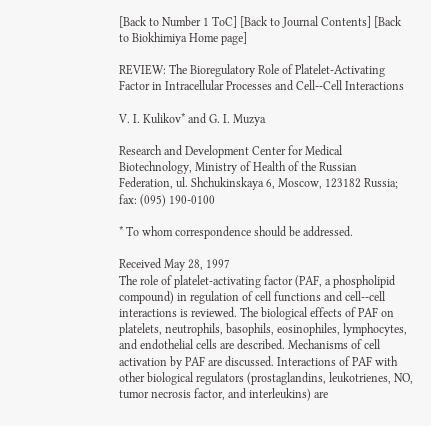[Back to Number 1 ToC] [Back to Journal Contents] [Back to Biokhimiya Home page]

REVIEW: The Bioregulatory Role of Platelet-Activating Factor in Intracellular Processes and Cell--Cell Interactions

V. I. Kulikov* and G. I. Muzya

Research and Development Center for Medical Biotechnology, Ministry of Health of the Russian Federation, ul. Shchukinskaya 6, Moscow, 123182 Russia; fax: (095) 190-0100

* To whom correspondence should be addressed.

Received May 28, 1997
The role of platelet-activating factor (PAF, a phospholipid compound) in regulation of cell functions and cell--cell interactions is reviewed. The biological effects of PAF on platelets, neutrophils, basophils, eosinophiles, lymphocytes, and endothelial cells are described. Mechanisms of cell activation by PAF are discussed. Interactions of PAF with other biological regulators (prostaglandins, leukotrienes, NO, tumor necrosis factor, and interleukins) are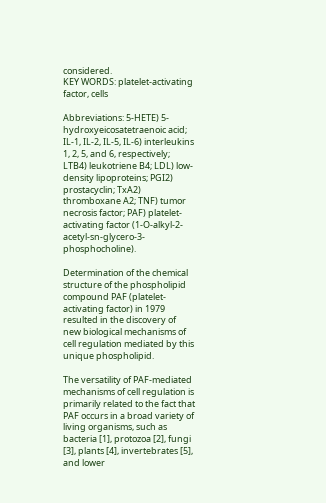considered.
KEY WORDS: platelet-activating factor, cells

Abbreviations: 5-HETE) 5-hydroxyeicosatetraenoic acid; IL-1, IL-2, IL-5, IL-6) interleukins 1, 2, 5, and 6, respectively; LTB4) leukotriene B4; LDL) low-density lipoproteins; PGI2) prostacyclin; TxA2) thromboxane A2; TNF) tumor necrosis factor; PAF) platelet-activating factor (1-O-alkyl-2-acetyl-sn-glycero-3-phosphocholine).

Determination of the chemical structure of the phospholipid compound PAF (platelet-activating factor) in 1979 resulted in the discovery of new biological mechanisms of cell regulation mediated by this unique phospholipid.

The versatility of PAF-mediated mechanisms of cell regulation is primarily related to the fact that PAF occurs in a broad variety of living organisms, such as bacteria [1], protozoa [2], fungi [3], plants [4], invertebrates [5], and lower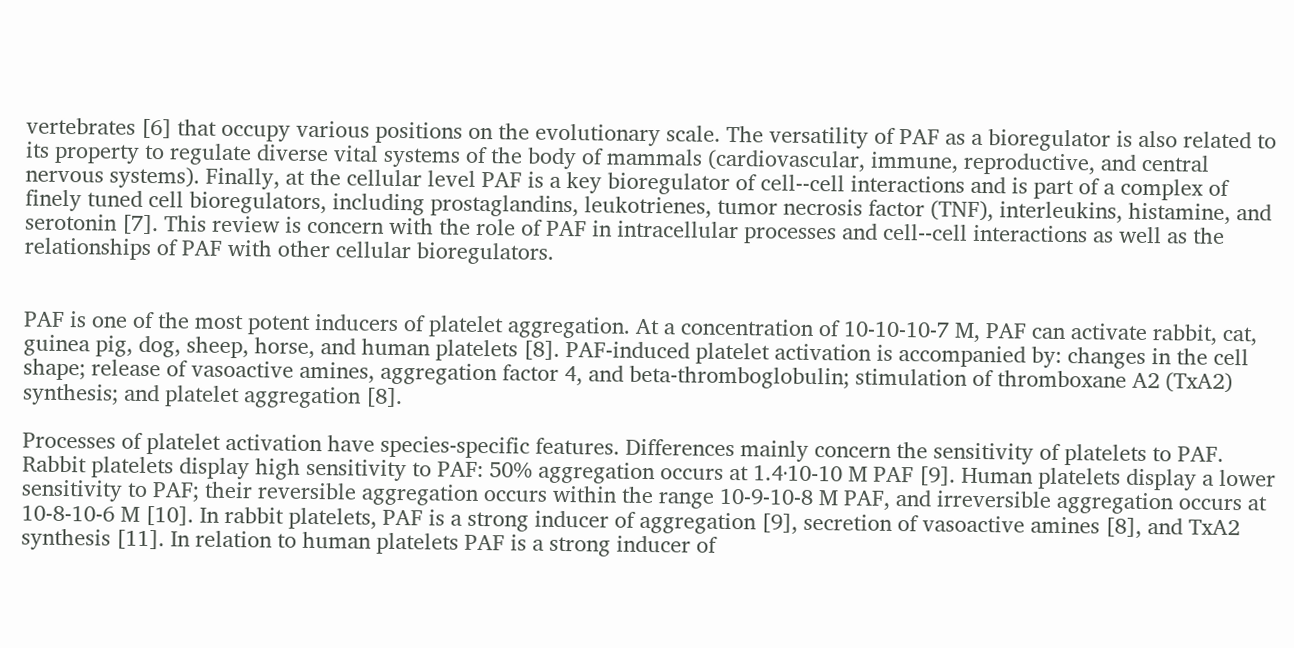vertebrates [6] that occupy various positions on the evolutionary scale. The versatility of PAF as a bioregulator is also related to its property to regulate diverse vital systems of the body of mammals (cardiovascular, immune, reproductive, and central nervous systems). Finally, at the cellular level PAF is a key bioregulator of cell--cell interactions and is part of a complex of finely tuned cell bioregulators, including prostaglandins, leukotrienes, tumor necrosis factor (TNF), interleukins, histamine, and serotonin [7]. This review is concern with the role of PAF in intracellular processes and cell--cell interactions as well as the relationships of PAF with other cellular bioregulators.


PAF is one of the most potent inducers of platelet aggregation. At a concentration of 10-10-10-7 M, PAF can activate rabbit, cat, guinea pig, dog, sheep, horse, and human platelets [8]. PAF-induced platelet activation is accompanied by: changes in the cell shape; release of vasoactive amines, aggregation factor 4, and beta-thromboglobulin; stimulation of thromboxane A2 (TxA2) synthesis; and platelet aggregation [8].

Processes of platelet activation have species-specific features. Differences mainly concern the sensitivity of platelets to PAF. Rabbit platelets display high sensitivity to PAF: 50% aggregation occurs at 1.4·10-10 M PAF [9]. Human platelets display a lower sensitivity to PAF; their reversible aggregation occurs within the range 10-9-10-8 M PAF, and irreversible aggregation occurs at 10-8-10-6 M [10]. In rabbit platelets, PAF is a strong inducer of aggregation [9], secretion of vasoactive amines [8], and TxA2 synthesis [11]. In relation to human platelets PAF is a strong inducer of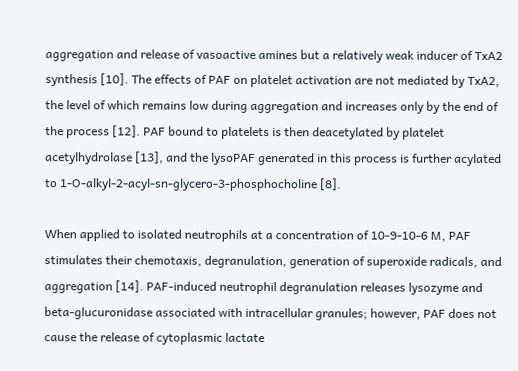aggregation and release of vasoactive amines but a relatively weak inducer of TxA2 synthesis [10]. The effects of PAF on platelet activation are not mediated by TxA2, the level of which remains low during aggregation and increases only by the end of the process [12]. PAF bound to platelets is then deacetylated by platelet acetylhydrolase [13], and the lysoPAF generated in this process is further acylated to 1-O-alkyl-2-acyl-sn-glycero-3-phosphocholine [8].

When applied to isolated neutrophils at a concentration of 10-9-10-6 M, PAF stimulates their chemotaxis, degranulation, generation of superoxide radicals, and aggregation [14]. PAF-induced neutrophil degranulation releases lysozyme and beta-glucuronidase associated with intracellular granules; however, PAF does not cause the release of cytoplasmic lactate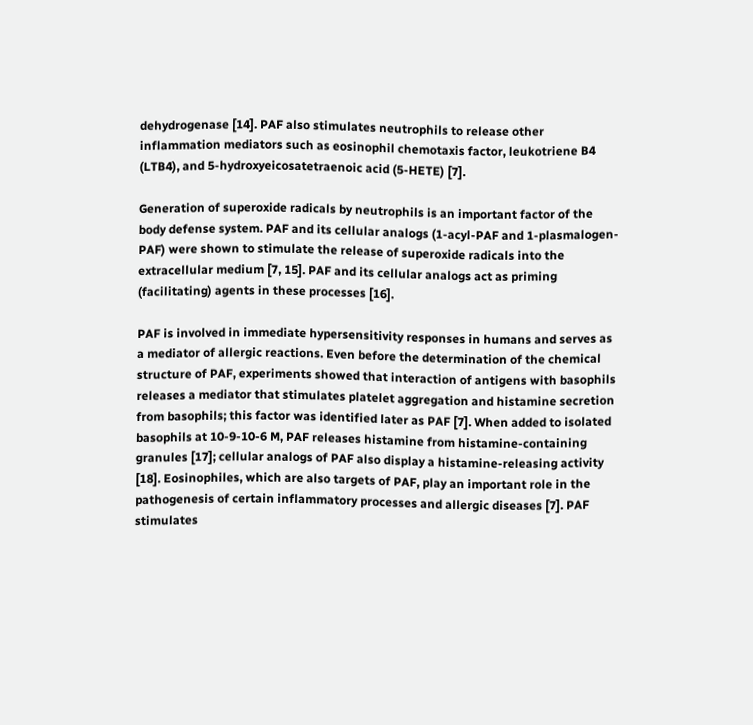dehydrogenase [14]. PAF also stimulates neutrophils to release other inflammation mediators such as eosinophil chemotaxis factor, leukotriene B4 (LTB4), and 5-hydroxyeicosatetraenoic acid (5-HETE) [7].

Generation of superoxide radicals by neutrophils is an important factor of the body defense system. PAF and its cellular analogs (1-acyl-PAF and 1-plasmalogen-PAF) were shown to stimulate the release of superoxide radicals into the extracellular medium [7, 15]. PAF and its cellular analogs act as priming (facilitating) agents in these processes [16].

PAF is involved in immediate hypersensitivity responses in humans and serves as a mediator of allergic reactions. Even before the determination of the chemical structure of PAF, experiments showed that interaction of antigens with basophils releases a mediator that stimulates platelet aggregation and histamine secretion from basophils; this factor was identified later as PAF [7]. When added to isolated basophils at 10-9-10-6 M, PAF releases histamine from histamine-containing granules [17]; cellular analogs of PAF also display a histamine-releasing activity [18]. Eosinophiles, which are also targets of PAF, play an important role in the pathogenesis of certain inflammatory processes and allergic diseases [7]. PAF stimulates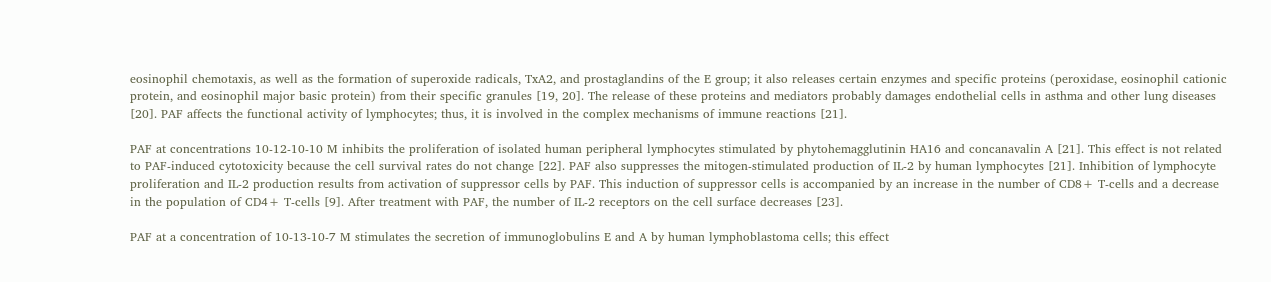eosinophil chemotaxis, as well as the formation of superoxide radicals, TxA2, and prostaglandins of the E group; it also releases certain enzymes and specific proteins (peroxidase, eosinophil cationic protein, and eosinophil major basic protein) from their specific granules [19, 20]. The release of these proteins and mediators probably damages endothelial cells in asthma and other lung diseases [20]. PAF affects the functional activity of lymphocytes; thus, it is involved in the complex mechanisms of immune reactions [21].

PAF at concentrations 10-12-10-10 M inhibits the proliferation of isolated human peripheral lymphocytes stimulated by phytohemagglutinin HA16 and concanavalin A [21]. This effect is not related to PAF-induced cytotoxicity because the cell survival rates do not change [22]. PAF also suppresses the mitogen-stimulated production of IL-2 by human lymphocytes [21]. Inhibition of lymphocyte proliferation and IL-2 production results from activation of suppressor cells by PAF. This induction of suppressor cells is accompanied by an increase in the number of CD8+ T-cells and a decrease in the population of CD4+ T-cells [9]. After treatment with PAF, the number of IL-2 receptors on the cell surface decreases [23].

PAF at a concentration of 10-13-10-7 M stimulates the secretion of immunoglobulins E and A by human lymphoblastoma cells; this effect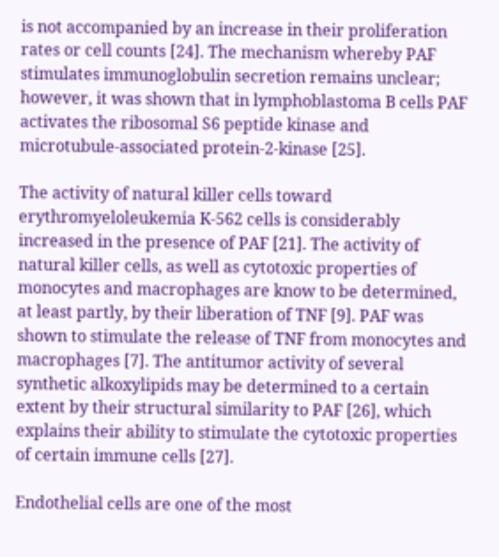is not accompanied by an increase in their proliferation rates or cell counts [24]. The mechanism whereby PAF stimulates immunoglobulin secretion remains unclear; however, it was shown that in lymphoblastoma B cells PAF activates the ribosomal S6 peptide kinase and microtubule-associated protein-2-kinase [25].

The activity of natural killer cells toward erythromyeloleukemia K-562 cells is considerably increased in the presence of PAF [21]. The activity of natural killer cells, as well as cytotoxic properties of monocytes and macrophages are know to be determined, at least partly, by their liberation of TNF [9]. PAF was shown to stimulate the release of TNF from monocytes and macrophages [7]. The antitumor activity of several synthetic alkoxylipids may be determined to a certain extent by their structural similarity to PAF [26], which explains their ability to stimulate the cytotoxic properties of certain immune cells [27].

Endothelial cells are one of the most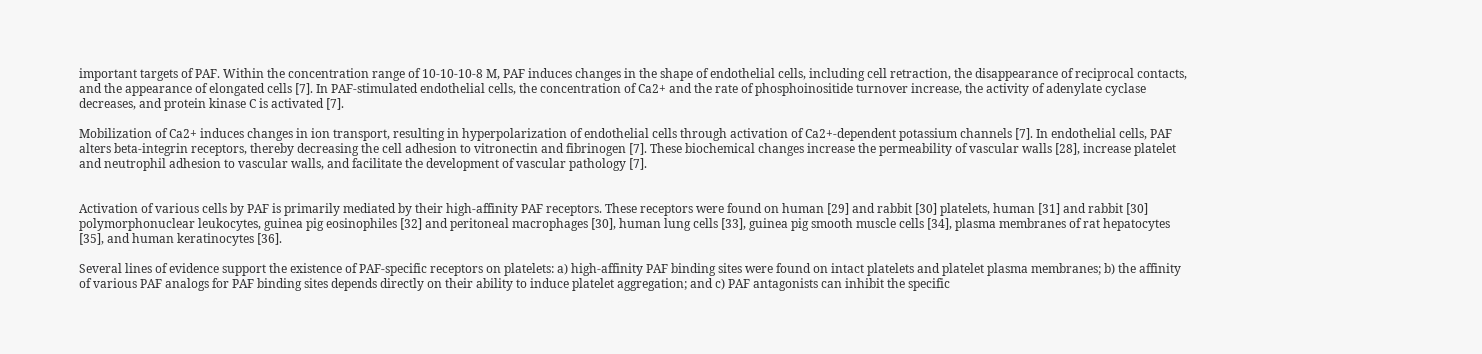important targets of PAF. Within the concentration range of 10-10-10-8 M, PAF induces changes in the shape of endothelial cells, including cell retraction, the disappearance of reciprocal contacts, and the appearance of elongated cells [7]. In PAF-stimulated endothelial cells, the concentration of Ca2+ and the rate of phosphoinositide turnover increase, the activity of adenylate cyclase decreases, and protein kinase C is activated [7].

Mobilization of Ca2+ induces changes in ion transport, resulting in hyperpolarization of endothelial cells through activation of Ca2+-dependent potassium channels [7]. In endothelial cells, PAF alters beta-integrin receptors, thereby decreasing the cell adhesion to vitronectin and fibrinogen [7]. These biochemical changes increase the permeability of vascular walls [28], increase platelet and neutrophil adhesion to vascular walls, and facilitate the development of vascular pathology [7].


Activation of various cells by PAF is primarily mediated by their high-affinity PAF receptors. These receptors were found on human [29] and rabbit [30] platelets, human [31] and rabbit [30] polymorphonuclear leukocytes, guinea pig eosinophiles [32] and peritoneal macrophages [30], human lung cells [33], guinea pig smooth muscle cells [34], plasma membranes of rat hepatocytes [35], and human keratinocytes [36].

Several lines of evidence support the existence of PAF-specific receptors on platelets: a) high-affinity PAF binding sites were found on intact platelets and platelet plasma membranes; b) the affinity of various PAF analogs for PAF binding sites depends directly on their ability to induce platelet aggregation; and c) PAF antagonists can inhibit the specific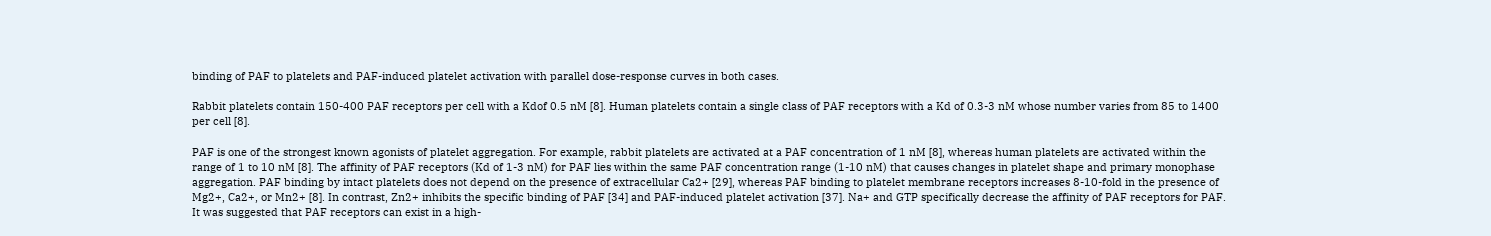binding of PAF to platelets and PAF-induced platelet activation with parallel dose-response curves in both cases.

Rabbit platelets contain 150-400 PAF receptors per cell with a Kdof 0.5 nM [8]. Human platelets contain a single class of PAF receptors with a Kd of 0.3-3 nM whose number varies from 85 to 1400 per cell [8].

PAF is one of the strongest known agonists of platelet aggregation. For example, rabbit platelets are activated at a PAF concentration of 1 nM [8], whereas human platelets are activated within the range of 1 to 10 nM [8]. The affinity of PAF receptors (Kd of 1-3 nM) for PAF lies within the same PAF concentration range (1-10 nM) that causes changes in platelet shape and primary monophase aggregation. PAF binding by intact platelets does not depend on the presence of extracellular Ca2+ [29], whereas PAF binding to platelet membrane receptors increases 8-10-fold in the presence of Mg2+, Ca2+, or Mn2+ [8]. In contrast, Zn2+ inhibits the specific binding of PAF [34] and PAF-induced platelet activation [37]. Na+ and GTP specifically decrease the affinity of PAF receptors for PAF. It was suggested that PAF receptors can exist in a high-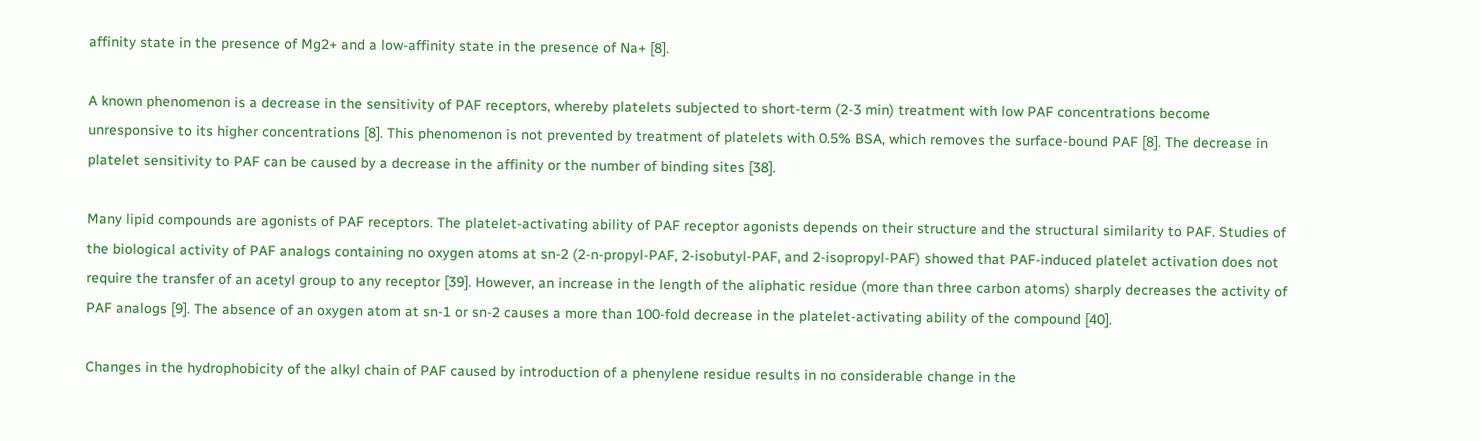affinity state in the presence of Mg2+ and a low-affinity state in the presence of Na+ [8].

A known phenomenon is a decrease in the sensitivity of PAF receptors, whereby platelets subjected to short-term (2-3 min) treatment with low PAF concentrations become unresponsive to its higher concentrations [8]. This phenomenon is not prevented by treatment of platelets with 0.5% BSA, which removes the surface-bound PAF [8]. The decrease in platelet sensitivity to PAF can be caused by a decrease in the affinity or the number of binding sites [38].

Many lipid compounds are agonists of PAF receptors. The platelet-activating ability of PAF receptor agonists depends on their structure and the structural similarity to PAF. Studies of the biological activity of PAF analogs containing no oxygen atoms at sn-2 (2-n-propyl-PAF, 2-isobutyl-PAF, and 2-isopropyl-PAF) showed that PAF-induced platelet activation does not require the transfer of an acetyl group to any receptor [39]. However, an increase in the length of the aliphatic residue (more than three carbon atoms) sharply decreases the activity of PAF analogs [9]. The absence of an oxygen atom at sn-1 or sn-2 causes a more than 100-fold decrease in the platelet-activating ability of the compound [40].

Changes in the hydrophobicity of the alkyl chain of PAF caused by introduction of a phenylene residue results in no considerable change in the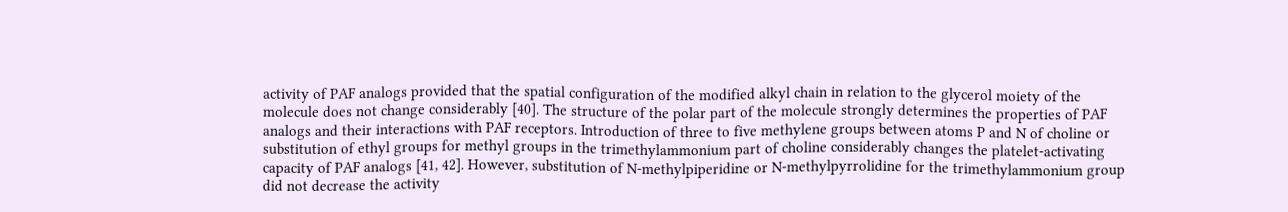activity of PAF analogs provided that the spatial configuration of the modified alkyl chain in relation to the glycerol moiety of the molecule does not change considerably [40]. The structure of the polar part of the molecule strongly determines the properties of PAF analogs and their interactions with PAF receptors. Introduction of three to five methylene groups between atoms P and N of choline or substitution of ethyl groups for methyl groups in the trimethylammonium part of choline considerably changes the platelet-activating capacity of PAF analogs [41, 42]. However, substitution of N-methylpiperidine or N-methylpyrrolidine for the trimethylammonium group did not decrease the activity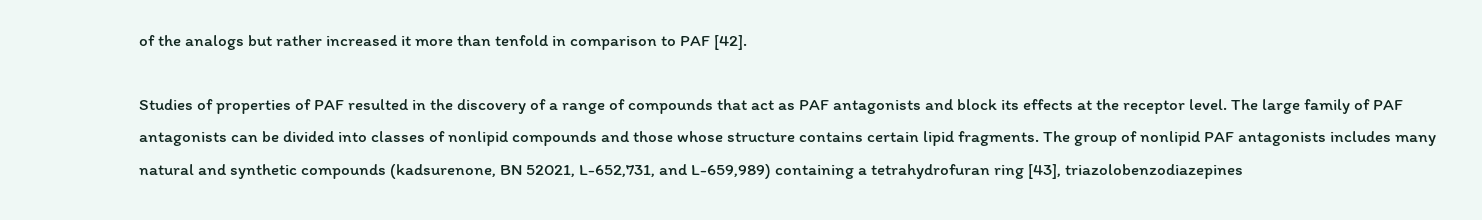of the analogs but rather increased it more than tenfold in comparison to PAF [42].

Studies of properties of PAF resulted in the discovery of a range of compounds that act as PAF antagonists and block its effects at the receptor level. The large family of PAF antagonists can be divided into classes of nonlipid compounds and those whose structure contains certain lipid fragments. The group of nonlipid PAF antagonists includes many natural and synthetic compounds (kadsurenone, BN 52021, L-652,731, and L-659,989) containing a tetrahydrofuran ring [43], triazolobenzodiazepines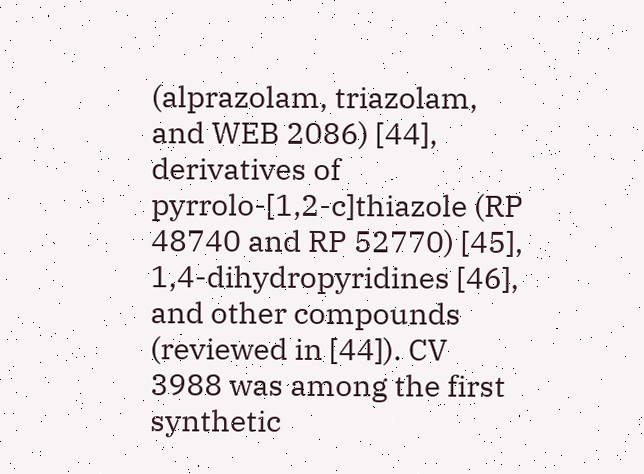(alprazolam, triazolam, and WEB 2086) [44], derivatives of pyrrolo-[1,2-c]thiazole (RP 48740 and RP 52770) [45], 1,4-dihydropyridines [46], and other compounds (reviewed in [44]). CV 3988 was among the first synthetic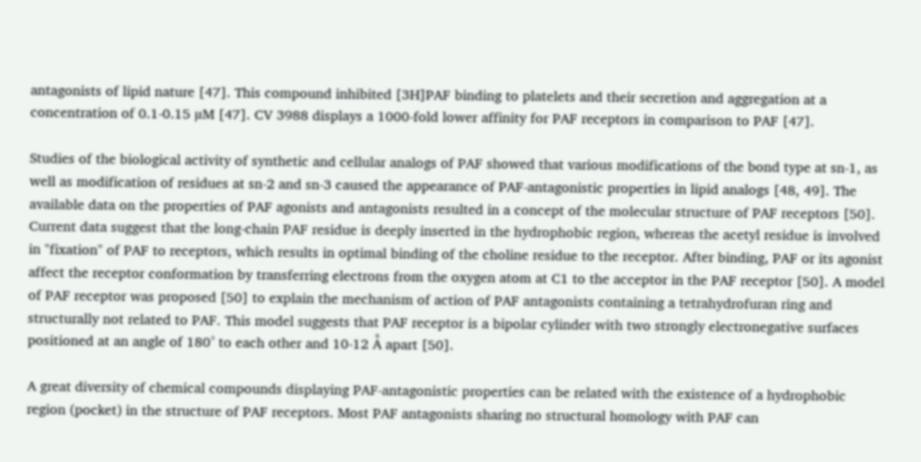antagonists of lipid nature [47]. This compound inhibited [3H]PAF binding to platelets and their secretion and aggregation at a concentration of 0.1-0.15 µM [47]. CV 3988 displays a 1000-fold lower affinity for PAF receptors in comparison to PAF [47].

Studies of the biological activity of synthetic and cellular analogs of PAF showed that various modifications of the bond type at sn-1, as well as modification of residues at sn-2 and sn-3 caused the appearance of PAF-antagonistic properties in lipid analogs [48, 49]. The available data on the properties of PAF agonists and antagonists resulted in a concept of the molecular structure of PAF receptors [50]. Current data suggest that the long-chain PAF residue is deeply inserted in the hydrophobic region, whereas the acetyl residue is involved in "fixation" of PAF to receptors, which results in optimal binding of the choline residue to the receptor. After binding, PAF or its agonist affect the receptor conformation by transferring electrons from the oxygen atom at C1 to the acceptor in the PAF receptor [50]. A model of PAF receptor was proposed [50] to explain the mechanism of action of PAF antagonists containing a tetrahydrofuran ring and structurally not related to PAF. This model suggests that PAF receptor is a bipolar cylinder with two strongly electronegative surfaces positioned at an angle of 180° to each other and 10-12 Å apart [50].

A great diversity of chemical compounds displaying PAF-antagonistic properties can be related with the existence of a hydrophobic region (pocket) in the structure of PAF receptors. Most PAF antagonists sharing no structural homology with PAF can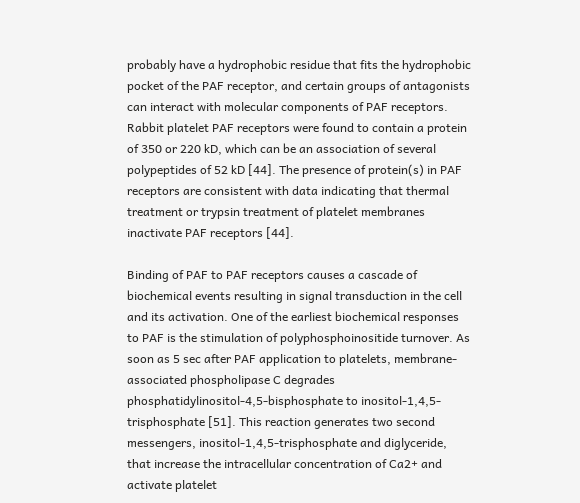probably have a hydrophobic residue that fits the hydrophobic pocket of the PAF receptor, and certain groups of antagonists can interact with molecular components of PAF receptors. Rabbit platelet PAF receptors were found to contain a protein of 350 or 220 kD, which can be an association of several polypeptides of 52 kD [44]. The presence of protein(s) in PAF receptors are consistent with data indicating that thermal treatment or trypsin treatment of platelet membranes inactivate PAF receptors [44].

Binding of PAF to PAF receptors causes a cascade of biochemical events resulting in signal transduction in the cell and its activation. One of the earliest biochemical responses to PAF is the stimulation of polyphosphoinositide turnover. As soon as 5 sec after PAF application to platelets, membrane-associated phospholipase C degrades phosphatidylinositol-4,5-bisphosphate to inositol-1,4,5-trisphosphate [51]. This reaction generates two second messengers, inositol-1,4,5-trisphosphate and diglyceride, that increase the intracellular concentration of Ca2+ and activate platelet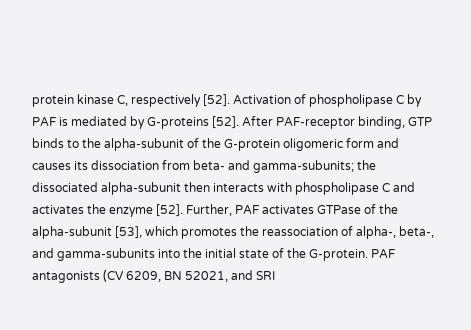protein kinase C, respectively [52]. Activation of phospholipase C by PAF is mediated by G-proteins [52]. After PAF-receptor binding, GTP binds to the alpha-subunit of the G-protein oligomeric form and causes its dissociation from beta- and gamma-subunits; the dissociated alpha-subunit then interacts with phospholipase C and activates the enzyme [52]. Further, PAF activates GTPase of the alpha-subunit [53], which promotes the reassociation of alpha-, beta-, and gamma-subunits into the initial state of the G-protein. PAF antagonists (CV 6209, BN 52021, and SRI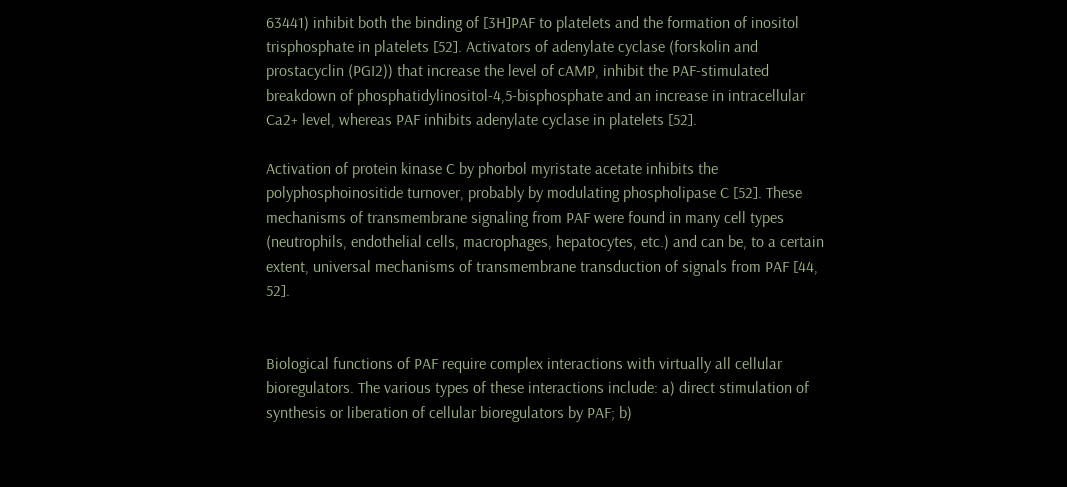63441) inhibit both the binding of [3H]PAF to platelets and the formation of inositol trisphosphate in platelets [52]. Activators of adenylate cyclase (forskolin and prostacyclin (PGI2)) that increase the level of cAMP, inhibit the PAF-stimulated breakdown of phosphatidylinositol-4,5-bisphosphate and an increase in intracellular Ca2+ level, whereas PAF inhibits adenylate cyclase in platelets [52].

Activation of protein kinase C by phorbol myristate acetate inhibits the polyphosphoinositide turnover, probably by modulating phospholipase C [52]. These mechanisms of transmembrane signaling from PAF were found in many cell types (neutrophils, endothelial cells, macrophages, hepatocytes, etc.) and can be, to a certain extent, universal mechanisms of transmembrane transduction of signals from PAF [44, 52].


Biological functions of PAF require complex interactions with virtually all cellular bioregulators. The various types of these interactions include: a) direct stimulation of synthesis or liberation of cellular bioregulators by PAF; b)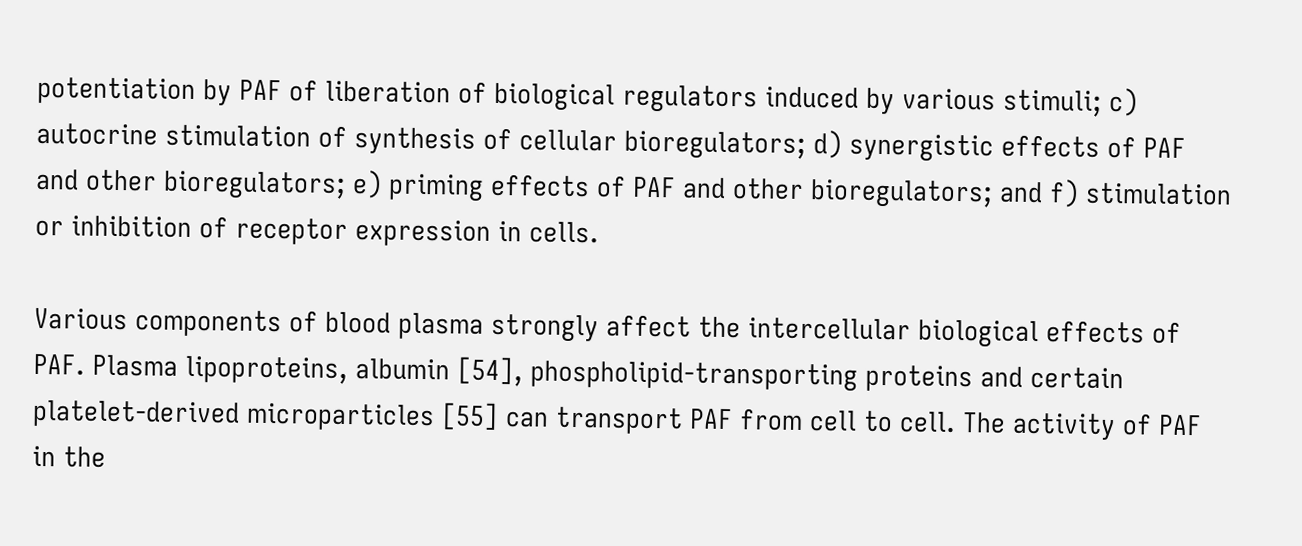potentiation by PAF of liberation of biological regulators induced by various stimuli; c) autocrine stimulation of synthesis of cellular bioregulators; d) synergistic effects of PAF and other bioregulators; e) priming effects of PAF and other bioregulators; and f) stimulation or inhibition of receptor expression in cells.

Various components of blood plasma strongly affect the intercellular biological effects of PAF. Plasma lipoproteins, albumin [54], phospholipid-transporting proteins and certain platelet-derived microparticles [55] can transport PAF from cell to cell. The activity of PAF in the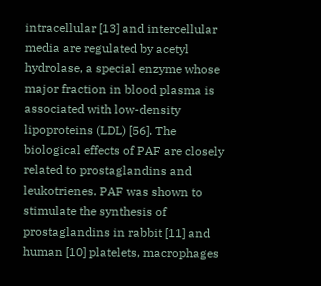intracellular [13] and intercellular media are regulated by acetyl hydrolase, a special enzyme whose major fraction in blood plasma is associated with low-density lipoproteins (LDL) [56]. The biological effects of PAF are closely related to prostaglandins and leukotrienes. PAF was shown to stimulate the synthesis of prostaglandins in rabbit [11] and human [10] platelets, macrophages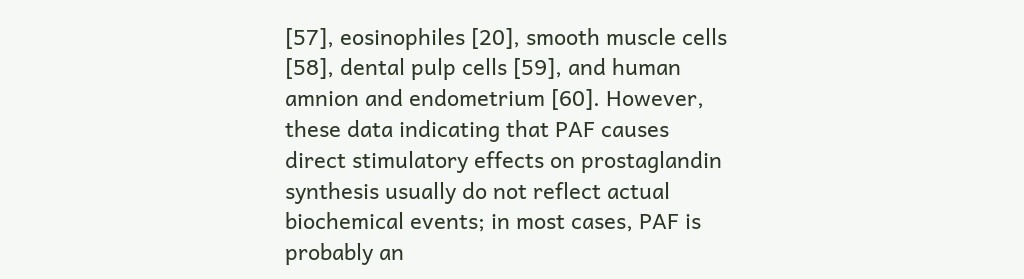[57], eosinophiles [20], smooth muscle cells [58], dental pulp cells [59], and human amnion and endometrium [60]. However, these data indicating that PAF causes direct stimulatory effects on prostaglandin synthesis usually do not reflect actual biochemical events; in most cases, PAF is probably an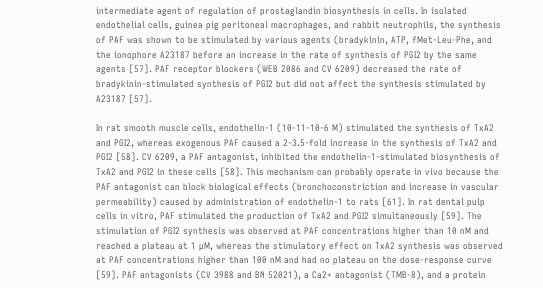intermediate agent of regulation of prostaglandin biosynthesis in cells. In isolated endothelial cells, guinea pig peritoneal macrophages, and rabbit neutrophils, the synthesis of PAF was shown to be stimulated by various agents (bradykinin, ATP, fMet-Leu-Phe, and the ionophore A23187 before an increase in the rate of synthesis of PGI2 by the same agents [57]. PAF receptor blockers (WEB 2086 and CV 6209) decreased the rate of bradykinin-stimulated synthesis of PGI2 but did not affect the synthesis stimulated by A23187 [57].

In rat smooth muscle cells, endothelin-1 (10-11-10-6 M) stimulated the synthesis of TxA2 and PGI2, whereas exogenous PAF caused a 2-3.5-fold increase in the synthesis of TxA2 and PGI2 [58]. CV 6209, a PAF antagonist, inhibited the endothelin-1-stimulated biosynthesis of TxA2 and PGI2 in these cells [58]. This mechanism can probably operate in vivo because the PAF antagonist can block biological effects (bronchoconstriction and increase in vascular permeability) caused by administration of endothelin-1 to rats [61]. In rat dental pulp cells in vitro, PAF stimulated the production of TxA2 and PGI2 simultaneously [59]. The stimulation of PGI2 synthesis was observed at PAF concentrations higher than 10 nM and reached a plateau at 1 µM, whereas the stimulatory effect on TxA2 synthesis was observed at PAF concentrations higher than 100 nM and had no plateau on the dose-response curve [59]. PAF antagonists (CV 3988 and BN 52021), a Ca2+ antagonist (TMB-8), and a protein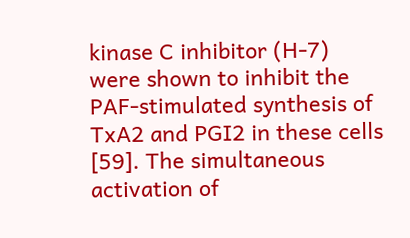kinase C inhibitor (H-7) were shown to inhibit the PAF-stimulated synthesis of TxA2 and PGI2 in these cells [59]. The simultaneous activation of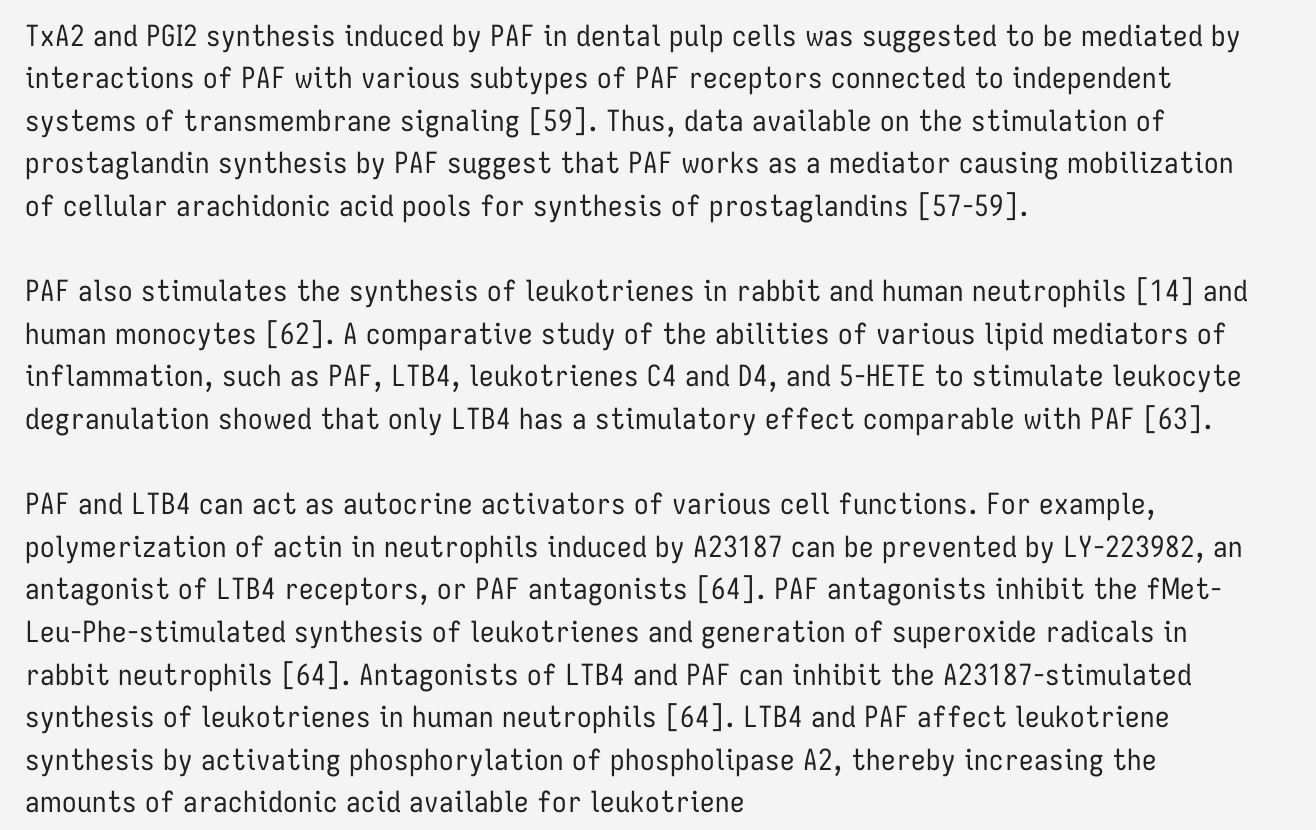TxA2 and PGI2 synthesis induced by PAF in dental pulp cells was suggested to be mediated by interactions of PAF with various subtypes of PAF receptors connected to independent systems of transmembrane signaling [59]. Thus, data available on the stimulation of prostaglandin synthesis by PAF suggest that PAF works as a mediator causing mobilization of cellular arachidonic acid pools for synthesis of prostaglandins [57-59].

PAF also stimulates the synthesis of leukotrienes in rabbit and human neutrophils [14] and human monocytes [62]. A comparative study of the abilities of various lipid mediators of inflammation, such as PAF, LTB4, leukotrienes C4 and D4, and 5-HETE to stimulate leukocyte degranulation showed that only LTB4 has a stimulatory effect comparable with PAF [63].

PAF and LTB4 can act as autocrine activators of various cell functions. For example, polymerization of actin in neutrophils induced by A23187 can be prevented by LY-223982, an antagonist of LTB4 receptors, or PAF antagonists [64]. PAF antagonists inhibit the fMet-Leu-Phe-stimulated synthesis of leukotrienes and generation of superoxide radicals in rabbit neutrophils [64]. Antagonists of LTB4 and PAF can inhibit the A23187-stimulated synthesis of leukotrienes in human neutrophils [64]. LTB4 and PAF affect leukotriene synthesis by activating phosphorylation of phospholipase A2, thereby increasing the amounts of arachidonic acid available for leukotriene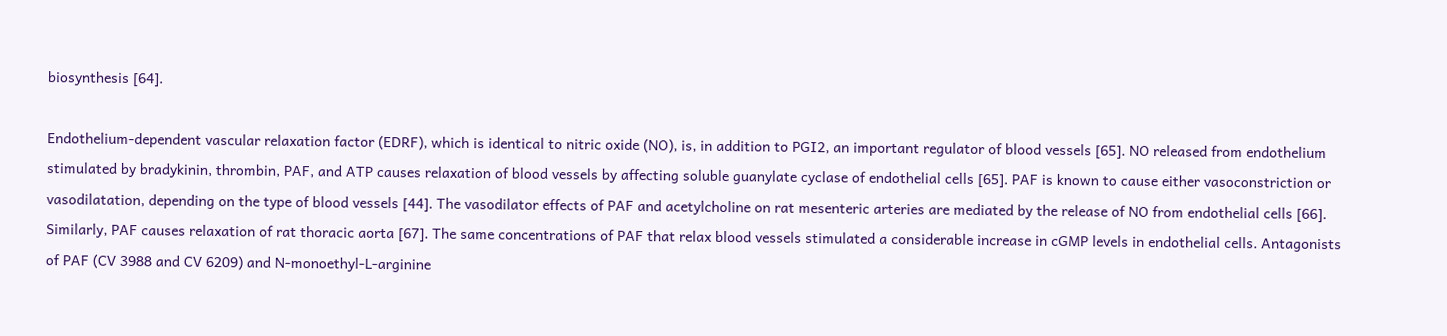biosynthesis [64].

Endothelium-dependent vascular relaxation factor (EDRF), which is identical to nitric oxide (NO), is, in addition to PGI2, an important regulator of blood vessels [65]. NO released from endothelium stimulated by bradykinin, thrombin, PAF, and ATP causes relaxation of blood vessels by affecting soluble guanylate cyclase of endothelial cells [65]. PAF is known to cause either vasoconstriction or vasodilatation, depending on the type of blood vessels [44]. The vasodilator effects of PAF and acetylcholine on rat mesenteric arteries are mediated by the release of NO from endothelial cells [66]. Similarly, PAF causes relaxation of rat thoracic aorta [67]. The same concentrations of PAF that relax blood vessels stimulated a considerable increase in cGMP levels in endothelial cells. Antagonists of PAF (CV 3988 and CV 6209) and N-monoethyl-L-arginine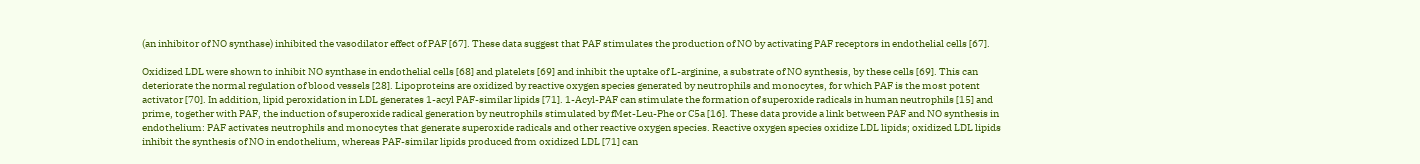(an inhibitor of NO synthase) inhibited the vasodilator effect of PAF [67]. These data suggest that PAF stimulates the production of NO by activating PAF receptors in endothelial cells [67].

Oxidized LDL were shown to inhibit NO synthase in endothelial cells [68] and platelets [69] and inhibit the uptake of L-arginine, a substrate of NO synthesis, by these cells [69]. This can deteriorate the normal regulation of blood vessels [28]. Lipoproteins are oxidized by reactive oxygen species generated by neutrophils and monocytes, for which PAF is the most potent activator [70]. In addition, lipid peroxidation in LDL generates 1-acyl PAF-similar lipids [71]. 1-Acyl-PAF can stimulate the formation of superoxide radicals in human neutrophils [15] and prime, together with PAF, the induction of superoxide radical generation by neutrophils stimulated by fMet-Leu-Phe or C5a [16]. These data provide a link between PAF and NO synthesis in endothelium: PAF activates neutrophils and monocytes that generate superoxide radicals and other reactive oxygen species. Reactive oxygen species oxidize LDL lipids; oxidized LDL lipids inhibit the synthesis of NO in endothelium, whereas PAF-similar lipids produced from oxidized LDL [71] can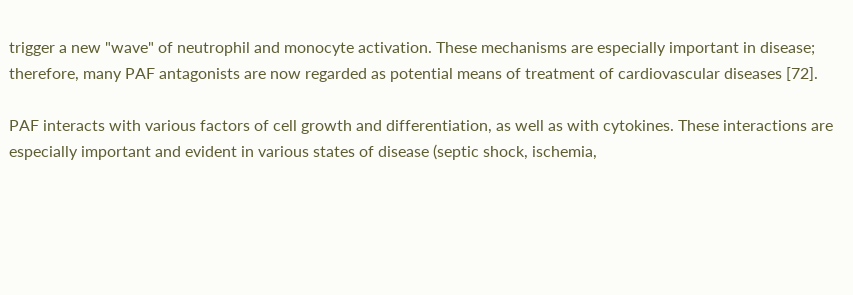trigger a new "wave" of neutrophil and monocyte activation. These mechanisms are especially important in disease; therefore, many PAF antagonists are now regarded as potential means of treatment of cardiovascular diseases [72].

PAF interacts with various factors of cell growth and differentiation, as well as with cytokines. These interactions are especially important and evident in various states of disease (septic shock, ischemia,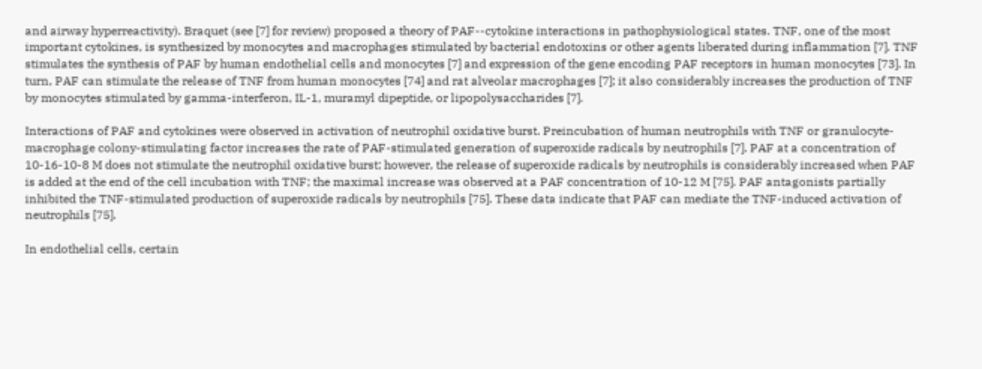and airway hyperreactivity). Braquet (see [7] for review) proposed a theory of PAF--cytokine interactions in pathophysiological states. TNF, one of the most important cytokines, is synthesized by monocytes and macrophages stimulated by bacterial endotoxins or other agents liberated during inflammation [7]. TNF stimulates the synthesis of PAF by human endothelial cells and monocytes [7] and expression of the gene encoding PAF receptors in human monocytes [73]. In turn, PAF can stimulate the release of TNF from human monocytes [74] and rat alveolar macrophages [7]; it also considerably increases the production of TNF by monocytes stimulated by gamma-interferon, IL-1, muramyl dipeptide, or lipopolysaccharides [7].

Interactions of PAF and cytokines were observed in activation of neutrophil oxidative burst. Preincubation of human neutrophils with TNF or granulocyte-macrophage colony-stimulating factor increases the rate of PAF-stimulated generation of superoxide radicals by neutrophils [7]. PAF at a concentration of 10-16-10-8 M does not stimulate the neutrophil oxidative burst; however, the release of superoxide radicals by neutrophils is considerably increased when PAF is added at the end of the cell incubation with TNF; the maximal increase was observed at a PAF concentration of 10-12 M [75]. PAF antagonists partially inhibited the TNF-stimulated production of superoxide radicals by neutrophils [75]. These data indicate that PAF can mediate the TNF-induced activation of neutrophils [75].

In endothelial cells, certain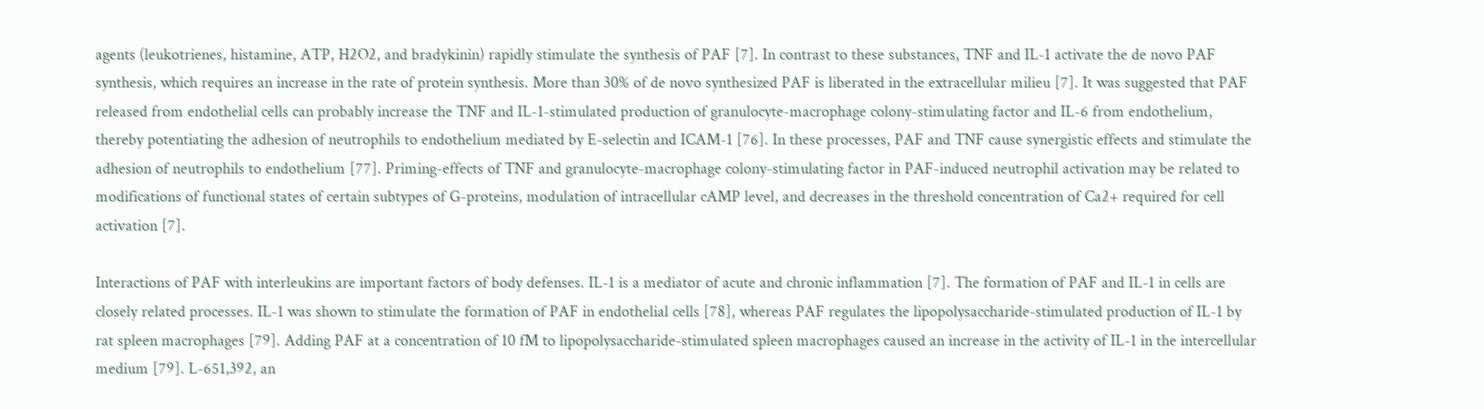agents (leukotrienes, histamine, ATP, H2O2, and bradykinin) rapidly stimulate the synthesis of PAF [7]. In contrast to these substances, TNF and IL-1 activate the de novo PAF synthesis, which requires an increase in the rate of protein synthesis. More than 30% of de novo synthesized PAF is liberated in the extracellular milieu [7]. It was suggested that PAF released from endothelial cells can probably increase the TNF and IL-1-stimulated production of granulocyte-macrophage colony-stimulating factor and IL-6 from endothelium, thereby potentiating the adhesion of neutrophils to endothelium mediated by E-selectin and ICAM-1 [76]. In these processes, PAF and TNF cause synergistic effects and stimulate the adhesion of neutrophils to endothelium [77]. Priming-effects of TNF and granulocyte-macrophage colony-stimulating factor in PAF-induced neutrophil activation may be related to modifications of functional states of certain subtypes of G-proteins, modulation of intracellular cAMP level, and decreases in the threshold concentration of Ca2+ required for cell activation [7].

Interactions of PAF with interleukins are important factors of body defenses. IL-1 is a mediator of acute and chronic inflammation [7]. The formation of PAF and IL-1 in cells are closely related processes. IL-1 was shown to stimulate the formation of PAF in endothelial cells [78], whereas PAF regulates the lipopolysaccharide-stimulated production of IL-1 by rat spleen macrophages [79]. Adding PAF at a concentration of 10 fM to lipopolysaccharide-stimulated spleen macrophages caused an increase in the activity of IL-1 in the intercellular medium [79]. L-651,392, an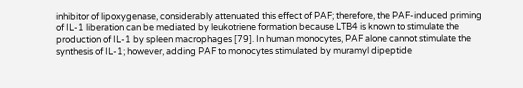inhibitor of lipoxygenase, considerably attenuated this effect of PAF; therefore, the PAF-induced priming of IL-1 liberation can be mediated by leukotriene formation because LTB4 is known to stimulate the production of IL-1 by spleen macrophages [79]. In human monocytes, PAF alone cannot stimulate the synthesis of IL-1; however, adding PAF to monocytes stimulated by muramyl dipeptide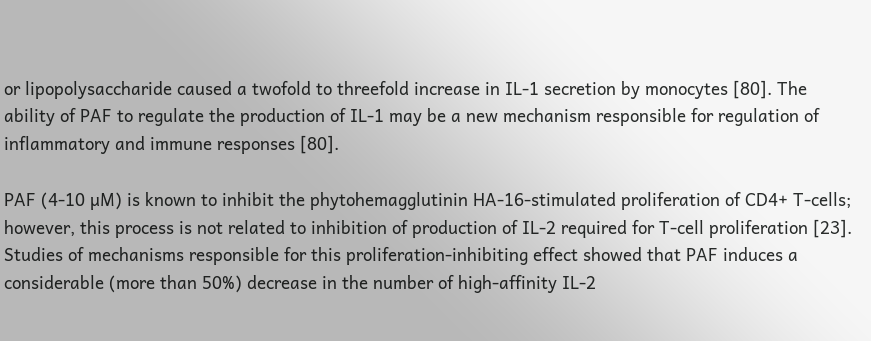or lipopolysaccharide caused a twofold to threefold increase in IL-1 secretion by monocytes [80]. The ability of PAF to regulate the production of IL-1 may be a new mechanism responsible for regulation of inflammatory and immune responses [80].

PAF (4-10 µM) is known to inhibit the phytohemagglutinin HA-16-stimulated proliferation of CD4+ T-cells; however, this process is not related to inhibition of production of IL-2 required for T-cell proliferation [23]. Studies of mechanisms responsible for this proliferation-inhibiting effect showed that PAF induces a considerable (more than 50%) decrease in the number of high-affinity IL-2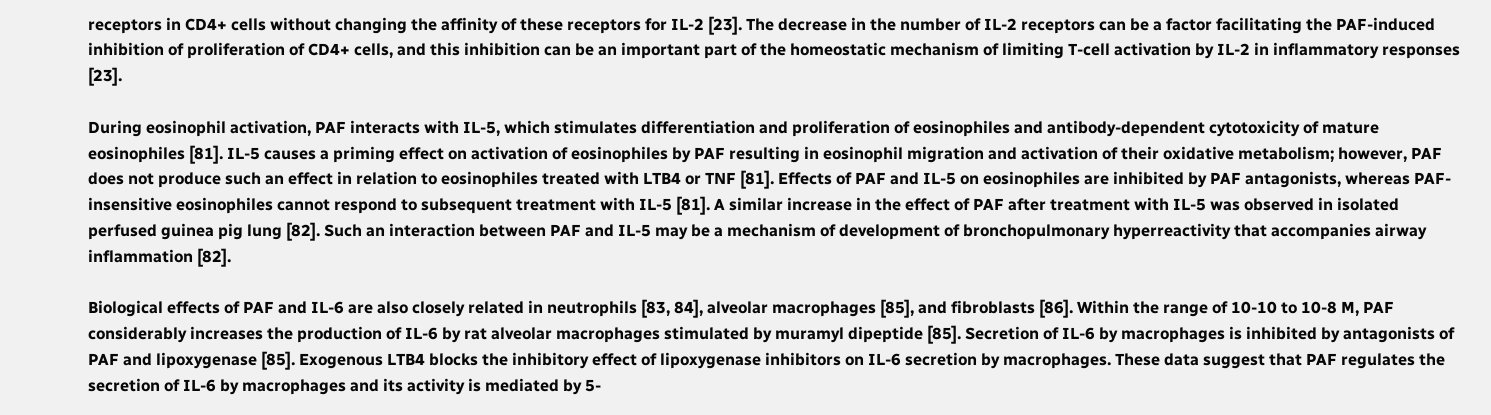receptors in CD4+ cells without changing the affinity of these receptors for IL-2 [23]. The decrease in the number of IL-2 receptors can be a factor facilitating the PAF-induced inhibition of proliferation of CD4+ cells, and this inhibition can be an important part of the homeostatic mechanism of limiting T-cell activation by IL-2 in inflammatory responses [23].

During eosinophil activation, PAF interacts with IL-5, which stimulates differentiation and proliferation of eosinophiles and antibody-dependent cytotoxicity of mature eosinophiles [81]. IL-5 causes a priming effect on activation of eosinophiles by PAF resulting in eosinophil migration and activation of their oxidative metabolism; however, PAF does not produce such an effect in relation to eosinophiles treated with LTB4 or TNF [81]. Effects of PAF and IL-5 on eosinophiles are inhibited by PAF antagonists, whereas PAF-insensitive eosinophiles cannot respond to subsequent treatment with IL-5 [81]. A similar increase in the effect of PAF after treatment with IL-5 was observed in isolated perfused guinea pig lung [82]. Such an interaction between PAF and IL-5 may be a mechanism of development of bronchopulmonary hyperreactivity that accompanies airway inflammation [82].

Biological effects of PAF and IL-6 are also closely related in neutrophils [83, 84], alveolar macrophages [85], and fibroblasts [86]. Within the range of 10-10 to 10-8 M, PAF considerably increases the production of IL-6 by rat alveolar macrophages stimulated by muramyl dipeptide [85]. Secretion of IL-6 by macrophages is inhibited by antagonists of PAF and lipoxygenase [85]. Exogenous LTB4 blocks the inhibitory effect of lipoxygenase inhibitors on IL-6 secretion by macrophages. These data suggest that PAF regulates the secretion of IL-6 by macrophages and its activity is mediated by 5-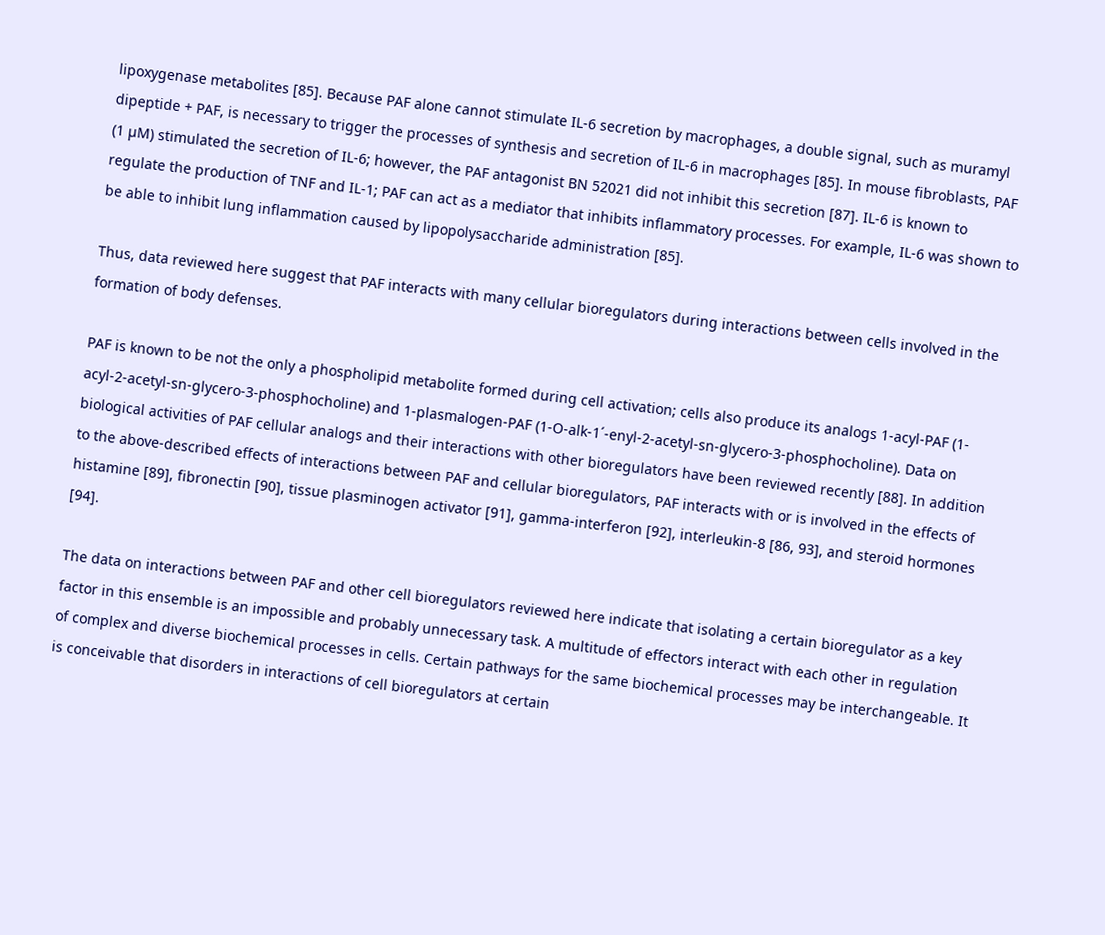lipoxygenase metabolites [85]. Because PAF alone cannot stimulate IL-6 secretion by macrophages, a double signal, such as muramyl dipeptide + PAF, is necessary to trigger the processes of synthesis and secretion of IL-6 in macrophages [85]. In mouse fibroblasts, PAF (1 µM) stimulated the secretion of IL-6; however, the PAF antagonist BN 52021 did not inhibit this secretion [87]. IL-6 is known to regulate the production of TNF and IL-1; PAF can act as a mediator that inhibits inflammatory processes. For example, IL-6 was shown to be able to inhibit lung inflammation caused by lipopolysaccharide administration [85].

Thus, data reviewed here suggest that PAF interacts with many cellular bioregulators during interactions between cells involved in the formation of body defenses.

PAF is known to be not the only a phospholipid metabolite formed during cell activation; cells also produce its analogs 1-acyl-PAF (1-acyl-2-acetyl-sn-glycero-3-phosphocholine) and 1-plasmalogen-PAF (1-O-alk-1´-enyl-2-acetyl-sn-glycero-3-phosphocholine). Data on biological activities of PAF cellular analogs and their interactions with other bioregulators have been reviewed recently [88]. In addition to the above-described effects of interactions between PAF and cellular bioregulators, PAF interacts with or is involved in the effects of histamine [89], fibronectin [90], tissue plasminogen activator [91], gamma-interferon [92], interleukin-8 [86, 93], and steroid hormones [94].

The data on interactions between PAF and other cell bioregulators reviewed here indicate that isolating a certain bioregulator as a key factor in this ensemble is an impossible and probably unnecessary task. A multitude of effectors interact with each other in regulation of complex and diverse biochemical processes in cells. Certain pathways for the same biochemical processes may be interchangeable. It is conceivable that disorders in interactions of cell bioregulators at certain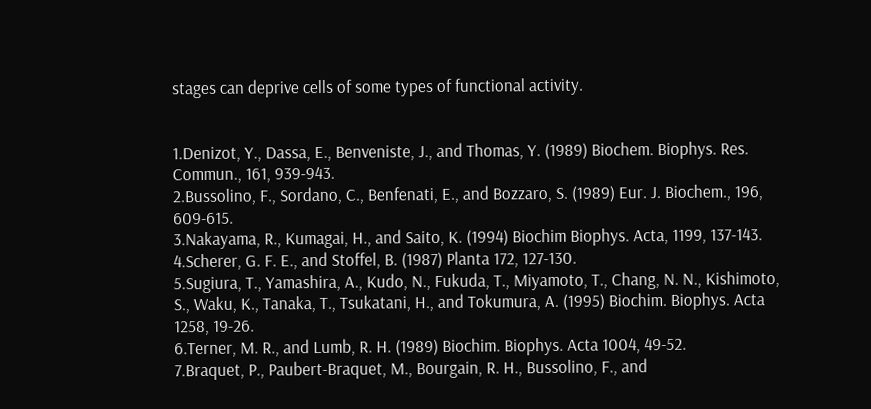stages can deprive cells of some types of functional activity.


1.Denizot, Y., Dassa, E., Benveniste, J., and Thomas, Y. (1989) Biochem. Biophys. Res. Commun., 161, 939-943.
2.Bussolino, F., Sordano, C., Benfenati, E., and Bozzaro, S. (1989) Eur. J. Biochem., 196, 609-615.
3.Nakayama, R., Kumagai, H., and Saito, K. (1994) Biochim Biophys. Acta, 1199, 137-143.
4.Scherer, G. F. E., and Stoffel, B. (1987) Planta 172, 127-130.
5.Sugiura, T., Yamashira, A., Kudo, N., Fukuda, T., Miyamoto, T., Chang, N. N., Kishimoto, S., Waku, K., Tanaka, T., Tsukatani, H., and Tokumura, A. (1995) Biochim. Biophys. Acta 1258, 19-26.
6.Terner, M. R., and Lumb, R. H. (1989) Biochim. Biophys. Acta 1004, 49-52.
7.Braquet, P., Paubert-Braquet, M., Bourgain, R. H., Bussolino, F., and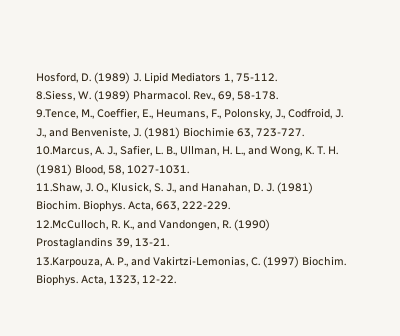Hosford, D. (1989) J. Lipid Mediators 1, 75-112.
8.Siess, W. (1989) Pharmacol. Rev., 69, 58-178.
9.Tence, M., Coeffier, E., Heumans, F., Polonsky, J., Codfroid, J. J., and Benveniste, J. (1981) Biochimie 63, 723-727.
10.Marcus, A. J., Safier, L. B., Ullman, H. L., and Wong, K. T. H. (1981) Blood, 58, 1027-1031.
11.Shaw, J. O., Klusick, S. J., and Hanahan, D. J. (1981) Biochim. Biophys. Acta, 663, 222-229.
12.McCulloch, R. K., and Vandongen, R. (1990) Prostaglandins 39, 13-21.
13.Karpouza, A. P., and Vakirtzi-Lemonias, C. (1997) Biochim. Biophys. Acta, 1323, 12-22.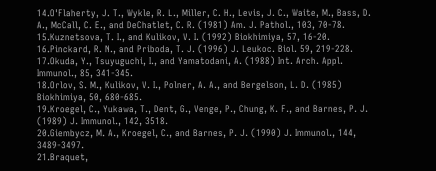14.O'Flaherty, J. T., Wykle, R. L., Miller, C. H., Levis, J. C., Waite, M., Bass, D. A., McCall, C. E., and DeChatlet, C. R. (1981) Am. J. Pathol., 103, 70-78.
15.Kuznetsova, T. I., and Kulikov, V. I. (1992) Biokhimiya, 57, 16-20.
16.Pinckard, R. N., and Priboda, T. J. (1996) J. Leukoc. Biol. 59, 219-228.
17.Okuda, Y., Tsuyuguchi, I., and Yamatodani, A. (1988) Int. Arch. Appl. Immunol., 85, 341-345.
18.Orlov, S. M., Kulikov, V. I., Polner, A. A., and Bergelson, L. D. (1985) Biokhimiya, 50, 680-685.
19.Kroegel, C., Yukawa, T., Dent, G., Venge, P., Chung, K. F., and Barnes, P. J. (1989) J. Immunol., 142, 3518.
20.Giembycz, M. A., Kroegel, C., and Barnes, P. J. (1990) J. Immunol., 144, 3489-3497.
21.Braquet,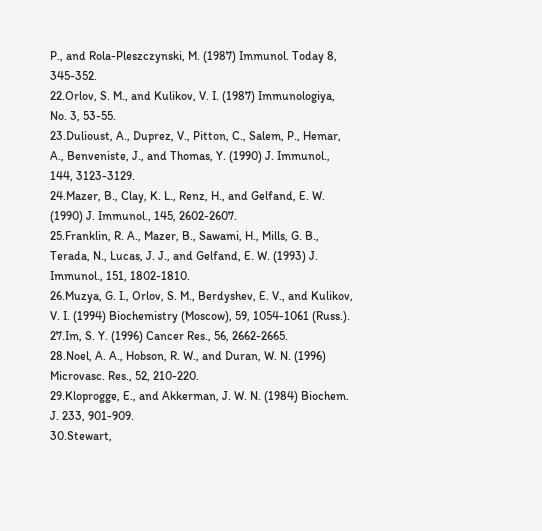P., and Rola-Pleszczynski, M. (1987) Immunol. Today 8, 345-352.
22.Orlov, S. M., and Kulikov, V. I. (1987) Immunologiya, No. 3, 53-55.
23.Dulioust, A., Duprez, V., Pitton, C., Salem, P., Hemar, A., Benveniste, J., and Thomas, Y. (1990) J. Immunol., 144, 3123-3129.
24.Mazer, B., Clay, K. L., Renz, H., and Gelfand, E. W. (1990) J. Immunol., 145, 2602-2607.
25.Franklin, R. A., Mazer, B., Sawami, H., Mills, G. B., Terada, N., Lucas, J. J., and Gelfand, E. W. (1993) J. Immunol., 151, 1802-1810.
26.Muzya, G. I., Orlov, S. M., Berdyshev, E. V., and Kulikov, V. I. (1994) Biochemistry (Moscow), 59, 1054-1061 (Russ.).
27.Im, S. Y. (1996) Cancer Res., 56, 2662-2665.
28.Noel, A. A., Hobson, R. W., and Duran, W. N. (1996) Microvasc. Res., 52, 210-220.
29.Kloprogge, E., and Akkerman, J. W. N. (1984) Biochem. J. 233, 901-909.
30.Stewart,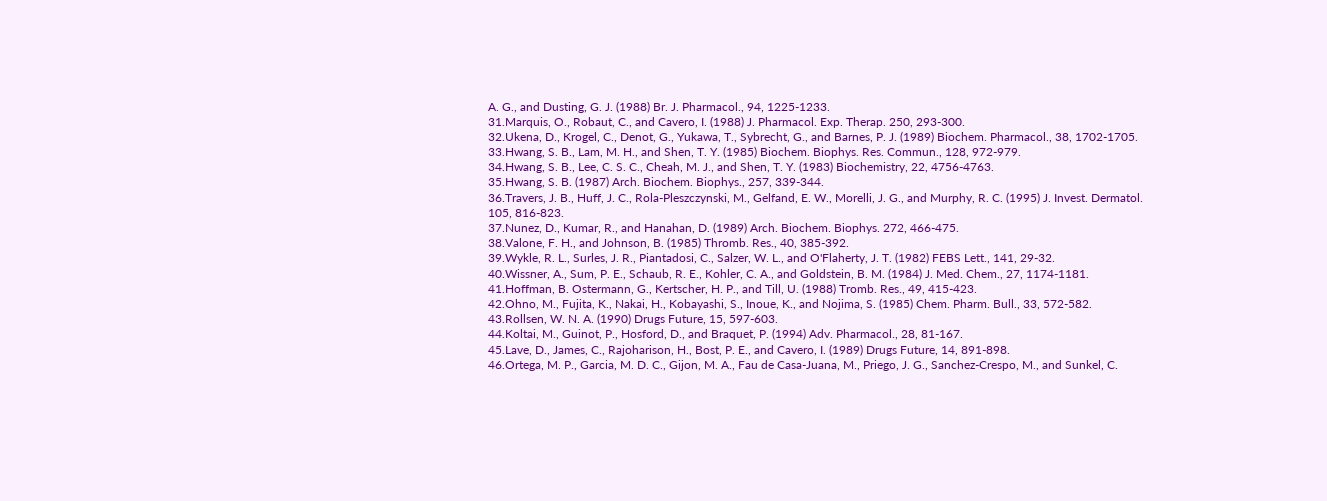A. G., and Dusting, G. J. (1988) Br. J. Pharmacol., 94, 1225-1233.
31.Marquis, O., Robaut, C., and Cavero, I. (1988) J. Pharmacol. Exp. Therap. 250, 293-300.
32.Ukena, D., Krogel, C., Denot, G., Yukawa, T., Sybrecht, G., and Barnes, P. J. (1989) Biochem. Pharmacol., 38, 1702-1705.
33.Hwang, S. B., Lam, M. H., and Shen, T. Y. (1985) Biochem. Biophys. Res. Commun., 128, 972-979.
34.Hwang, S. B., Lee, C. S. C., Cheah, M. J., and Shen, T. Y. (1983) Biochemistry, 22, 4756-4763.
35.Hwang, S. B. (1987) Arch. Biochem. Biophys., 257, 339-344.
36.Travers, J. B., Huff, J. C., Rola-Pleszczynski, M., Gelfand, E. W., Morelli, J. G., and Murphy, R. C. (1995) J. Invest. Dermatol. 105, 816-823.
37.Nunez, D., Kumar, R., and Hanahan, D. (1989) Arch. Biochem. Biophys. 272, 466-475.
38.Valone, F. H., and Johnson, B. (1985) Thromb. Res., 40, 385-392.
39.Wykle, R. L., Surles, J. R., Piantadosi, C., Salzer, W. L., and O'Flaherty, J. T. (1982) FEBS Lett., 141, 29-32.
40.Wissner, A., Sum, P. E., Schaub, R. E., Kohler, C. A., and Goldstein, B. M. (1984) J. Med. Chem., 27, 1174-1181.
41.Hoffman, B. Ostermann, G., Kertscher, H. P., and Till, U. (1988) Tromb. Res., 49, 415-423.
42.Ohno, M., Fujita, K., Nakai, H., Kobayashi, S., Inoue, K., and Nojima, S. (1985) Chem. Pharm. Bull., 33, 572-582.
43.Rollsen, W. N. A. (1990) Drugs Future, 15, 597-603.
44.Koltai, M., Guinot, P., Hosford, D., and Braquet, P. (1994) Adv. Pharmacol., 28, 81-167.
45.Lave, D., James, C., Rajoharison, H., Bost, P. E., and Cavero, I. (1989) Drugs Future, 14, 891-898.
46.Ortega, M. P., Garcia, M. D. C., Gijon, M. A., Fau de Casa-Juana, M., Priego, J. G., Sanchez-Crespo, M., and Sunkel, C.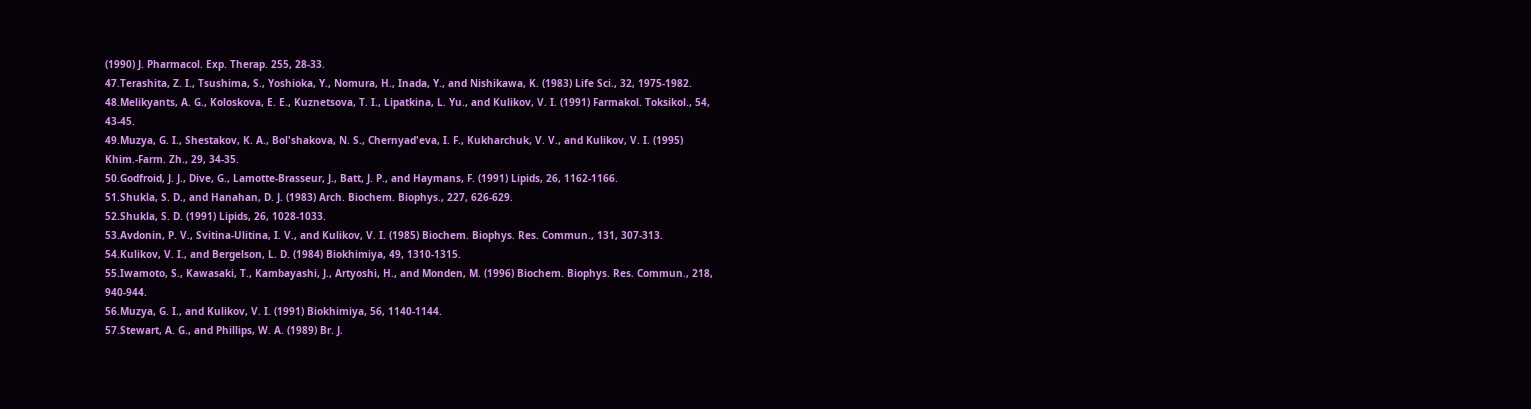(1990) J. Pharmacol. Exp. Therap. 255, 28-33.
47.Terashita, Z. I., Tsushima, S., Yoshioka, Y., Nomura, H., Inada, Y., and Nishikawa, K. (1983) Life Sci., 32, 1975-1982.
48.Melikyants, A. G., Koloskova, E. E., Kuznetsova, T. I., Lipatkina, L. Yu., and Kulikov, V. I. (1991) Farmakol. Toksikol., 54, 43-45.
49.Muzya, G. I., Shestakov, K. A., Bol'shakova, N. S., Chernyad'eva, I. F., Kukharchuk, V. V., and Kulikov, V. I. (1995) Khim.-Farm. Zh., 29, 34-35.
50.Godfroid, J. J., Dive, G., Lamotte-Brasseur, J., Batt, J. P., and Haymans, F. (1991) Lipids, 26, 1162-1166.
51.Shukla, S. D., and Hanahan, D. J. (1983) Arch. Biochem. Biophys., 227, 626-629.
52.Shukla, S. D. (1991) Lipids, 26, 1028-1033.
53.Avdonin, P. V., Svitina-Ulitina, I. V., and Kulikov, V. I. (1985) Biochem. Biophys. Res. Commun., 131, 307-313.
54.Kulikov, V. I., and Bergelson, L. D. (1984) Biokhimiya, 49, 1310-1315.
55.Iwamoto, S., Kawasaki, T., Kambayashi, J., Artyoshi, H., and Monden, M. (1996) Biochem. Biophys. Res. Commun., 218, 940-944.
56.Muzya, G. I., and Kulikov, V. I. (1991) Biokhimiya, 56, 1140-1144.
57.Stewart, A. G., and Phillips, W. A. (1989) Br. J.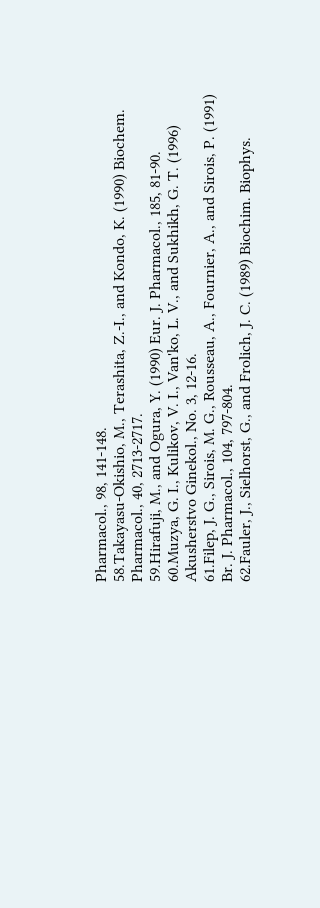Pharmacol., 98, 141-148.
58.Takayasu-Okishio, M., Terashita, Z.-I., and Kondo, K. (1990) Biochem. Pharmacol., 40, 2713-2717.
59.Hirafuji, M., and Ogura, Y. (1990) Eur. J. Pharmacol., 185, 81-90.
60.Muzya, G. I., Kulikov, V. I., Van'ko, L. V., and Sukhikh, G. T. (1996) Akusherstvo Ginekol., No. 3, 12-16.
61.Filep, J. G., Sirois, M. G., Rousseau, A., Fournier, A., and Sirois, P. (1991) Br. J. Pharmacol., 104, 797-804.
62.Fauler, J., Sielhorst, G., and Frolich, J. C. (1989) Biochim. Biophys.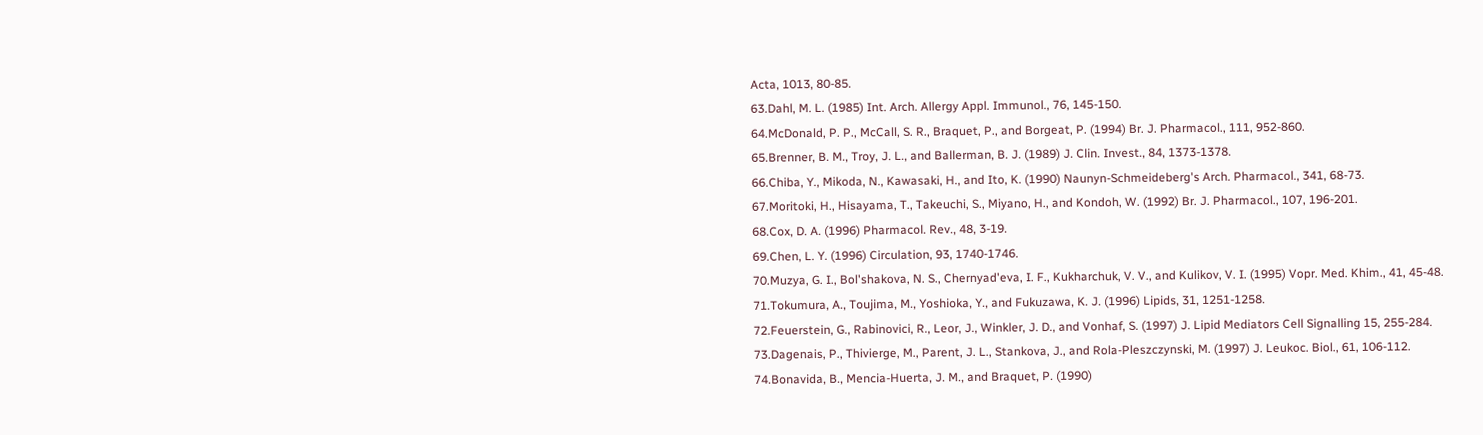Acta, 1013, 80-85.
63.Dahl, M. L. (1985) Int. Arch. Allergy Appl. Immunol., 76, 145-150.
64.McDonald, P. P., McCall, S. R., Braquet, P., and Borgeat, P. (1994) Br. J. Pharmacol., 111, 952-860.
65.Brenner, B. M., Troy, J. L., and Ballerman, B. J. (1989) J. Clin. Invest., 84, 1373-1378.
66.Chiba, Y., Mikoda, N., Kawasaki, H., and Ito, K. (1990) Naunyn-Schmeideberg's Arch. Pharmacol., 341, 68-73.
67.Moritoki, H., Hisayama, T., Takeuchi, S., Miyano, H., and Kondoh, W. (1992) Br. J. Pharmacol., 107, 196-201.
68.Cox, D. A. (1996) Pharmacol. Rev., 48, 3-19.
69.Chen, L. Y. (1996) Circulation, 93, 1740-1746.
70.Muzya, G. I., Bol'shakova, N. S., Chernyad'eva, I. F., Kukharchuk, V. V., and Kulikov, V. I. (1995) Vopr. Med. Khim., 41, 45-48.
71.Tokumura, A., Toujima, M., Yoshioka, Y., and Fukuzawa, K. J. (1996) Lipids, 31, 1251-1258.
72.Feuerstein, G., Rabinovici, R., Leor, J., Winkler, J. D., and Vonhaf, S. (1997) J. Lipid Mediators Cell Signalling 15, 255-284.
73.Dagenais, P., Thivierge, M., Parent, J. L., Stankova, J., and Rola-Pleszczynski, M. (1997) J. Leukoc. Biol., 61, 106-112.
74.Bonavida, B., Mencia-Huerta, J. M., and Braquet, P. (1990)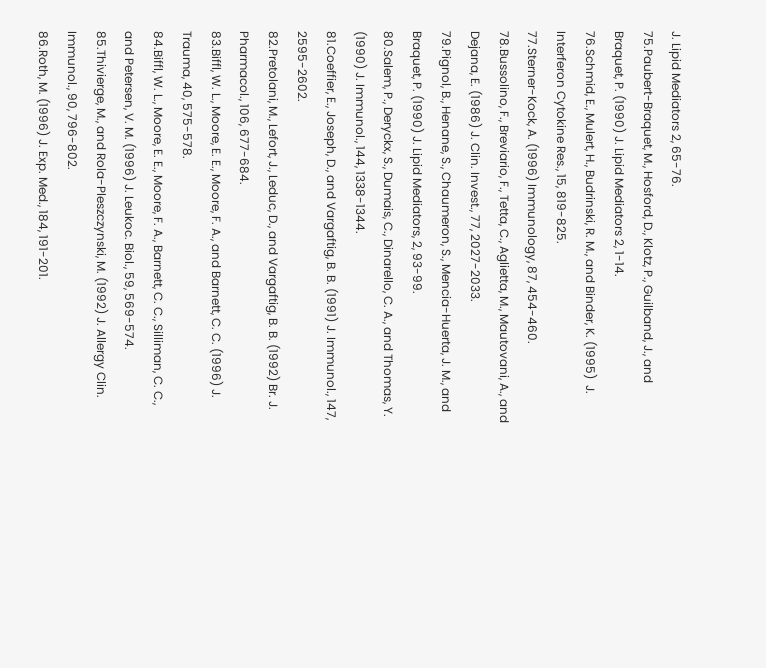J. Lipid Mediators 2, 65-76.
75.Paubert-Braquet, M., Hosford, D., Klotz, P., Guilband, J., and Braquet, P. (1990) J. Lipid Mediators 2, 1-14.
76.Schmid, E., Mulert, H., Budrinski, R. M., and Binder, K. (1995)  J. Interferon Cytokine Res., 15, 819-825.
77.Sterner-Kock, A. (1996) Immunology, 87, 454-460.
78.Bussolino, F., Breviario, F., Tetta, C., Aglietta, M., Mautovani, A., and Dejana, E. (1986) J. Clin. Invest., 77, 2027-2033.
79.Pignol, B., Henane, S., Chaumeron, S., Mencia-Huerta, J. M., and Braquet, P. (1990) J. Lipid Mediators, 2, 93-99.
80.Salem, P., Deryckx, S., Dumais, C., Dinarello, C. A., and Thomas, Y. (1990) J. Immunol., 144, 1338-1344.
81.Coeffier, E., Joseph, D., and Vargaftig, B. B. (1991) J. Immunol., 147, 2595-2602.
82.Pretolani, M., Lefort, J., Leduc, D., and Vargaftig, B. B. (1992) Br. J. Pharmacol., 106, 677-684.
83.Biffl, W. L., Moore, E. E., Moore, F. A., and Barnett, C. C. (1996) J. Trauma, 40, 575-578.
84.Biffl, W. L., Moore, E. E., Moore, F. A., Barnett, C. C., Silliman, C. C., and Petersen, V. M. (1996) J. Leukoc. Biol., 59, 569-574.
85.Thivierge, M., and Rola-Pleszczynski, M. (1992) J. Allergy Clin. Immunol., 90, 796-802.
86.Roth, M. (1996) J. Exp. Med., 184, 191-201.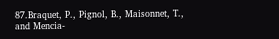87.Braquet, P., Pignol, B., Maisonnet, T., and Mencia-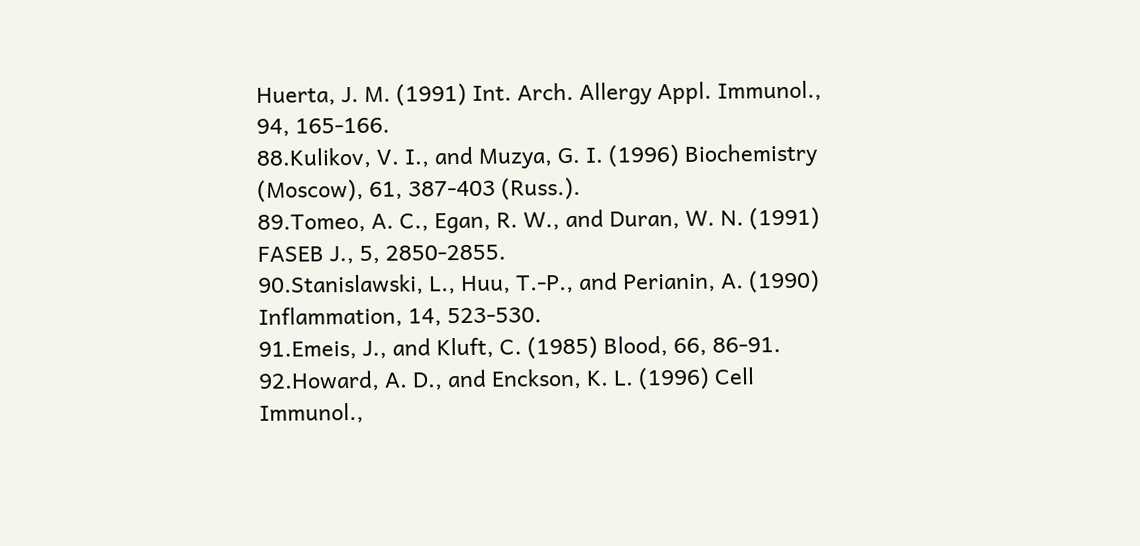Huerta, J. M. (1991) Int. Arch. Allergy Appl. Immunol., 94, 165-166.
88.Kulikov, V. I., and Muzya, G. I. (1996) Biochemistry (Moscow), 61, 387-403 (Russ.).
89.Tomeo, A. C., Egan, R. W., and Duran, W. N. (1991) FASEB J., 5, 2850-2855.
90.Stanislawski, L., Huu, T.-P., and Perianin, A. (1990) Inflammation, 14, 523-530.
91.Emeis, J., and Kluft, C. (1985) Blood, 66, 86-91.
92.Howard, A. D., and Enckson, K. L. (1996) Cell Immunol.,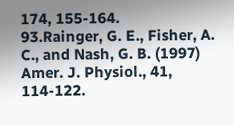174, 155-164.
93.Rainger, G. E., Fisher, A. C., and Nash, G. B. (1997) Amer. J. Physiol., 41, 114-122.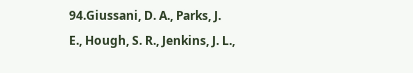94.Giussani, D. A., Parks, J. E., Hough, S. R., Jenkins, J. L.,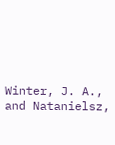Winter, J. A., and Natanielsz,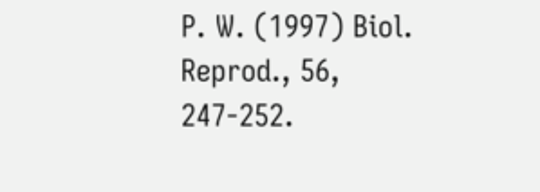P. W. (1997) Biol. Reprod., 56, 247-252.